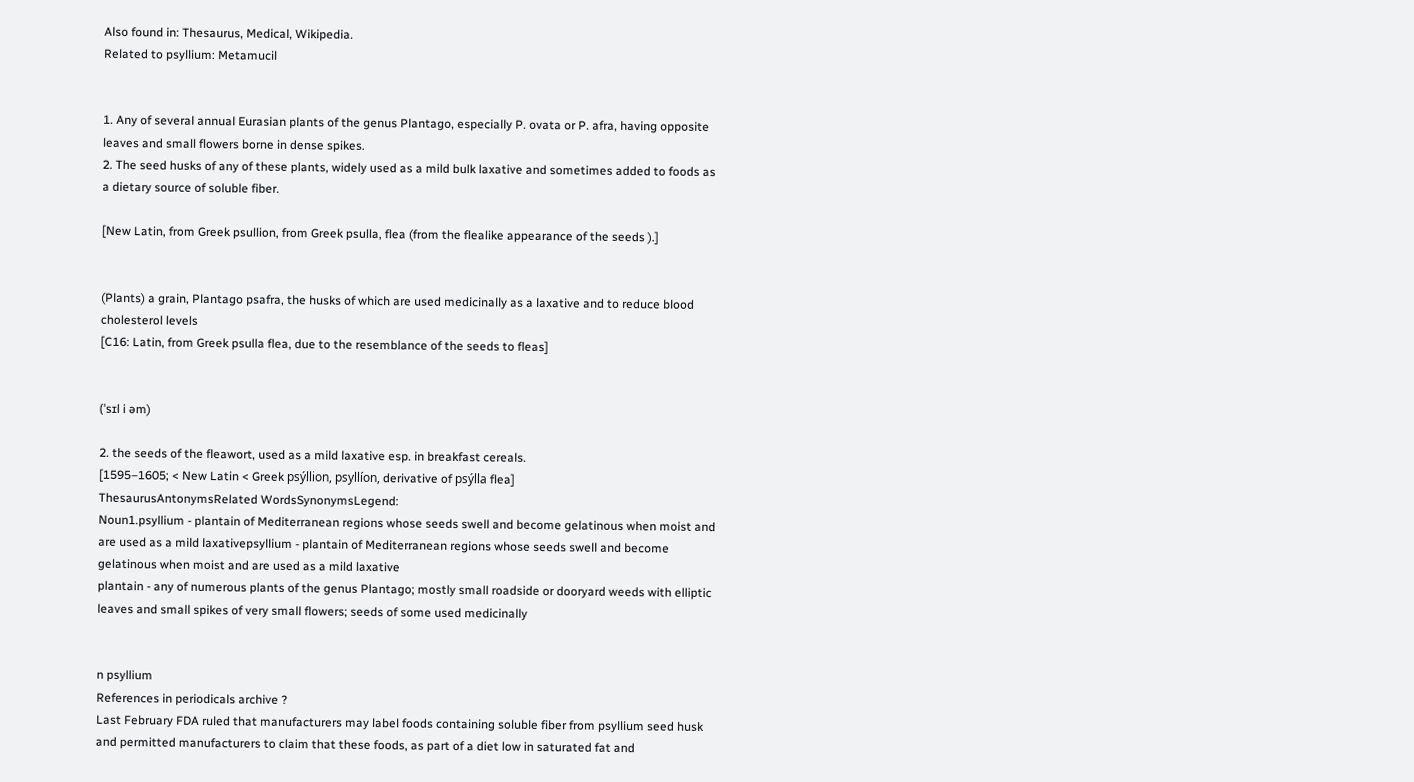Also found in: Thesaurus, Medical, Wikipedia.
Related to psyllium: Metamucil


1. Any of several annual Eurasian plants of the genus Plantago, especially P. ovata or P. afra, having opposite leaves and small flowers borne in dense spikes.
2. The seed husks of any of these plants, widely used as a mild bulk laxative and sometimes added to foods as a dietary source of soluble fiber.

[New Latin, from Greek psullion, from Greek psulla, flea (from the flealike appearance of the seeds ).]


(Plants) a grain, Plantago psafra, the husks of which are used medicinally as a laxative and to reduce blood cholesterol levels
[C16: Latin, from Greek psulla flea, due to the resemblance of the seeds to fleas]


(ˈsɪl i əm)

2. the seeds of the fleawort, used as a mild laxative esp. in breakfast cereals.
[1595–1605; < New Latin < Greek psýllion, psyllíon, derivative of psýlla flea]
ThesaurusAntonymsRelated WordsSynonymsLegend:
Noun1.psyllium - plantain of Mediterranean regions whose seeds swell and become gelatinous when moist and are used as a mild laxativepsyllium - plantain of Mediterranean regions whose seeds swell and become gelatinous when moist and are used as a mild laxative
plantain - any of numerous plants of the genus Plantago; mostly small roadside or dooryard weeds with elliptic leaves and small spikes of very small flowers; seeds of some used medicinally


n psyllium
References in periodicals archive ?
Last February FDA ruled that manufacturers may label foods containing soluble fiber from psyllium seed husk and permitted manufacturers to claim that these foods, as part of a diet low in saturated fat and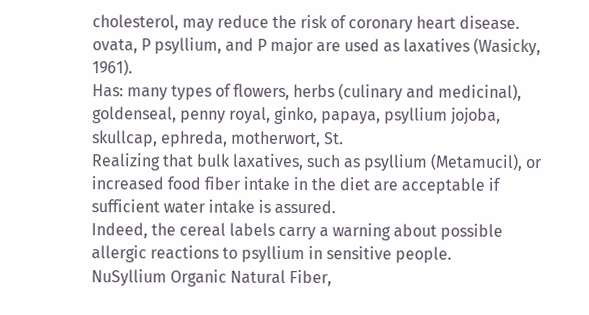cholesterol, may reduce the risk of coronary heart disease.
ovata, P psyllium, and P major are used as laxatives (Wasicky, 1961).
Has: many types of flowers, herbs (culinary and medicinal), goldenseal, penny royal, ginko, papaya, psyllium jojoba, skullcap, ephreda, motherwort, St.
Realizing that bulk laxatives, such as psyllium (Metamucil), or increased food fiber intake in the diet are acceptable if sufficient water intake is assured.
Indeed, the cereal labels carry a warning about possible allergic reactions to psyllium in sensitive people.
NuSyllium Organic Natural Fiber,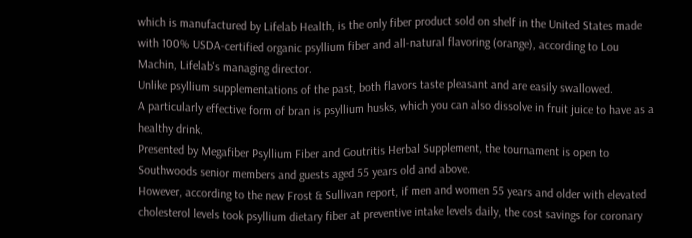which is manufactured by Lifelab Health, is the only fiber product sold on shelf in the United States made with 100% USDA-certified organic psyllium fiber and all-natural flavoring (orange), according to Lou Machin, Lifelab's managing director.
Unlike psyllium supplementations of the past, both flavors taste pleasant and are easily swallowed.
A particularly effective form of bran is psyllium husks, which you can also dissolve in fruit juice to have as a healthy drink.
Presented by Megafiber Psyllium Fiber and Goutritis Herbal Supplement, the tournament is open to Southwoods senior members and guests aged 55 years old and above.
However, according to the new Frost & Sullivan report, if men and women 55 years and older with elevated cholesterol levels took psyllium dietary fiber at preventive intake levels daily, the cost savings for coronary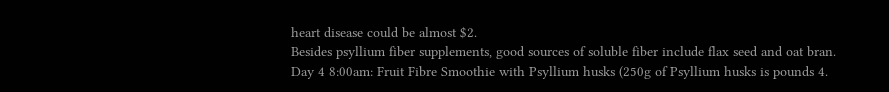heart disease could be almost $2.
Besides psyllium fiber supplements, good sources of soluble fiber include flax seed and oat bran.
Day 4 8:00am: Fruit Fibre Smoothie with Psyllium husks (250g of Psyllium husks is pounds 4.